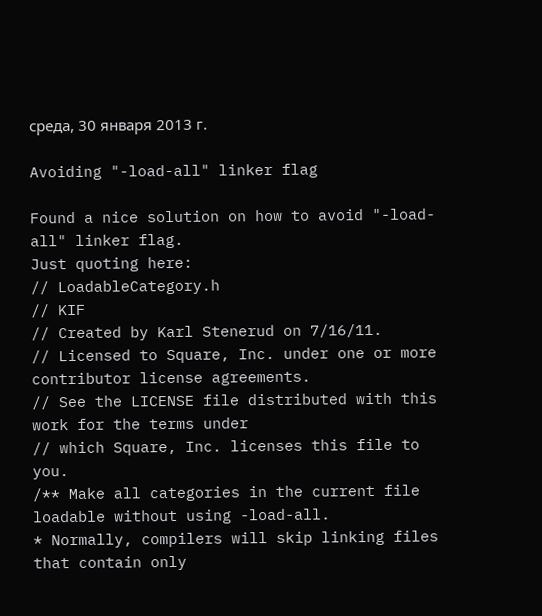среда, 30 января 2013 г.

Avoiding "-load-all" linker flag

Found a nice solution on how to avoid "-load-all" linker flag.
Just quoting here:
// LoadableCategory.h
// KIF
// Created by Karl Stenerud on 7/16/11.
// Licensed to Square, Inc. under one or more contributor license agreements.
// See the LICENSE file distributed with this work for the terms under
// which Square, Inc. licenses this file to you.
/** Make all categories in the current file loadable without using -load-all.
* Normally, compilers will skip linking files that contain only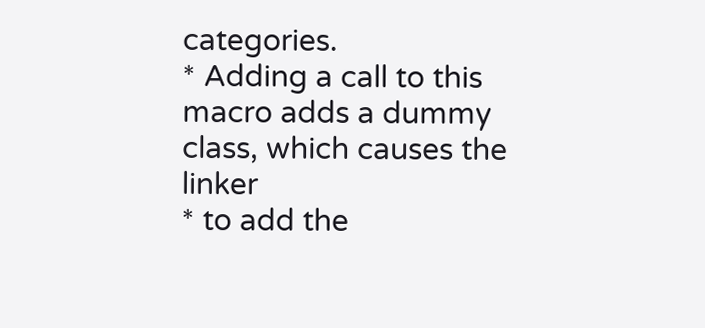categories.
* Adding a call to this macro adds a dummy class, which causes the linker
* to add the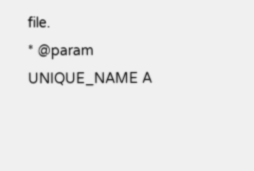file.
* @param UNIQUE_NAME A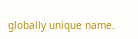globally unique name.